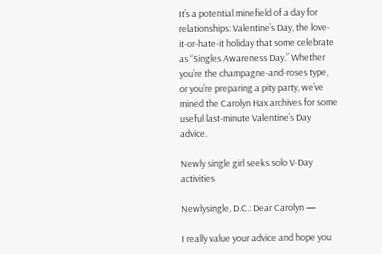It’s a potential minefield of a day for relationships: Valentine’s Day, the love-it-or-hate-it holiday that some celebrate as “Singles Awareness Day.” Whether you’re the champagne-and-roses type, or you’re preparing a pity party, we’ve mined the Carolyn Hax archives for some useful last-minute Valentine’s Day advice.

Newly single girl seeks solo V-Day activities

Newlysingle, D.C.: Dear Carolyn —

I really value your advice and hope you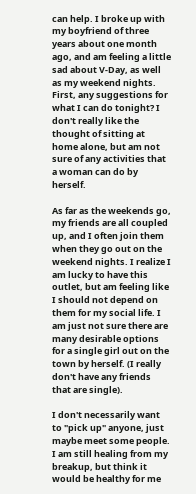can help. I broke up with my boyfriend of three years about one month ago, and am feeling a little sad about V-Day, as well as my weekend nights. First, any suggestions for what I can do tonight? I don't really like the thought of sitting at home alone, but am not sure of any activities that a woman can do by herself.

As far as the weekends go, my friends are all coupled up, and I often join them when they go out on the weekend nights. I realize I am lucky to have this outlet, but am feeling like I should not depend on them for my social life. I am just not sure there are many desirable options for a single girl out on the town by herself. (I really don't have any friends that are single).

I don't necessarily want to "pick up" anyone, just maybe meet some people. I am still healing from my breakup, but think it would be healthy for me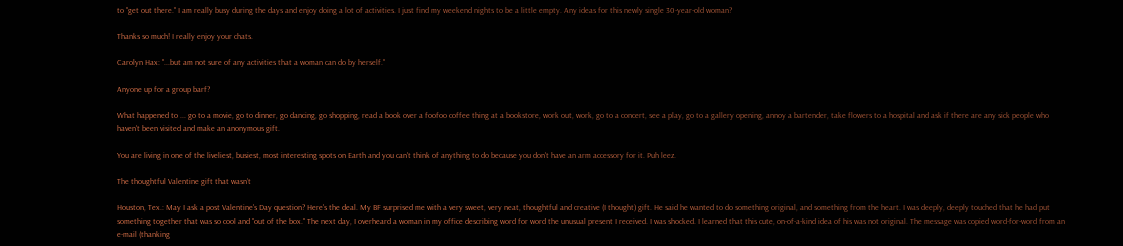to "get out there." I am really busy during the days and enjoy doing a lot of activities. I just find my weekend nights to be a little empty. Any ideas for this newly single 30-year-old woman?

Thanks so much! I really enjoy your chats.

Carolyn Hax: "...but am not sure of any activities that a woman can do by herself."

Anyone up for a group barf?

What happened to ... go to a movie, go to dinner, go dancing, go shopping, read a book over a foofoo coffee thing at a bookstore, work out, work, go to a concert, see a play, go to a gallery opening, annoy a bartender, take flowers to a hospital and ask if there are any sick people who haven't been visited and make an anonymous gift.

You are living in one of the liveliest, busiest, most interesting spots on Earth and you can't think of anything to do because you don't have an arm accessory for it. Puh leez.

The thoughtful Valentine gift that wasn’t

Houston, Tex.: May I ask a post Valentine's Day question? Here's the deal. My BF surprised me with a very sweet, very neat, thoughtful and creative (I thought) gift. He said he wanted to do something original, and something from the heart. I was deeply, deeply touched that he had put something together that was so cool and "out of the box." The next day, I overheard a woman in my office describing word for word the unusual present I received. I was shocked. I learned that this cute, on-of-a-kind idea of his was not original. The message was copied word-for-word from an e-mail (thanking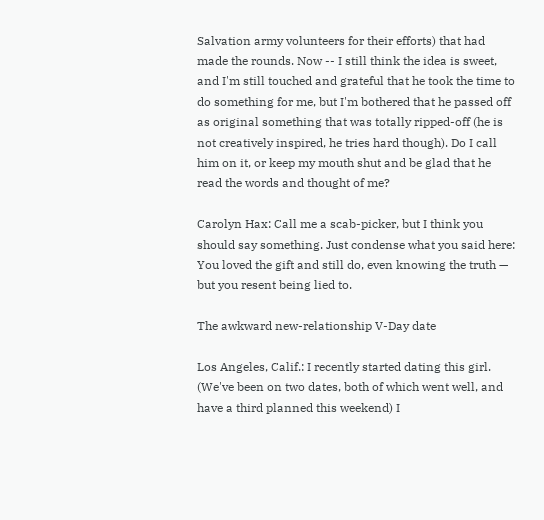Salvation army volunteers for their efforts) that had made the rounds. Now -- I still think the idea is sweet, and I'm still touched and grateful that he took the time to do something for me, but I'm bothered that he passed off as original something that was totally ripped-off (he is not creatively inspired, he tries hard though). Do I call him on it, or keep my mouth shut and be glad that he read the words and thought of me?

Carolyn Hax: Call me a scab-picker, but I think you should say something. Just condense what you said here: You loved the gift and still do, even knowing the truth — but you resent being lied to.

The awkward new-relationship V-Day date

Los Angeles, Calif.: I recently started dating this girl. (We've been on two dates, both of which went well, and have a third planned this weekend) I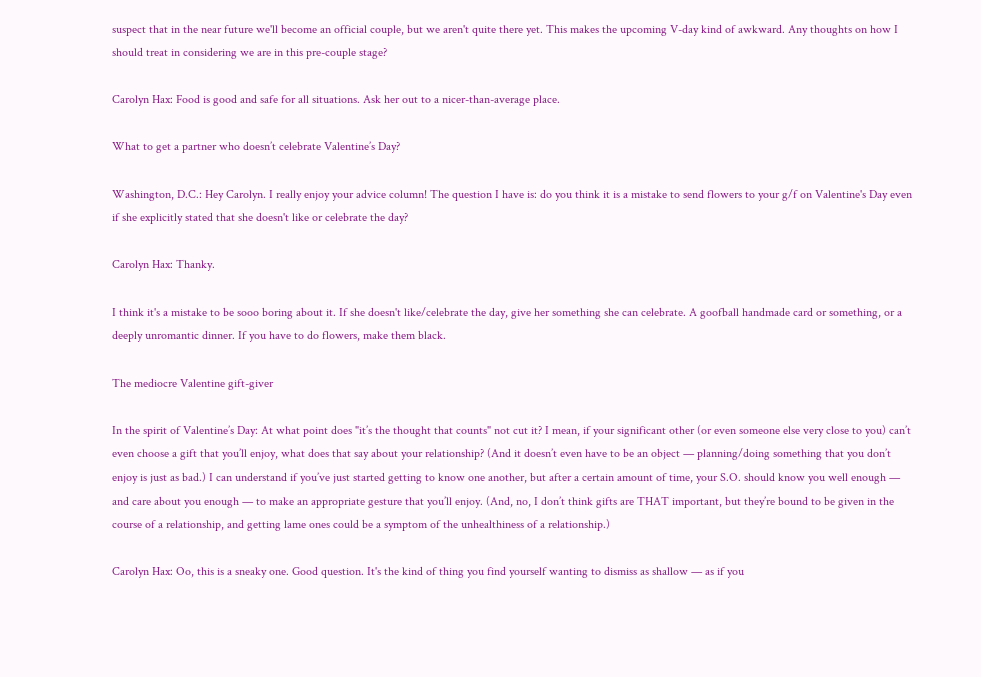suspect that in the near future we'll become an official couple, but we aren't quite there yet. This makes the upcoming V-day kind of awkward. Any thoughts on how I should treat in considering we are in this pre-couple stage?

Carolyn Hax: Food is good and safe for all situations. Ask her out to a nicer-than-average place.

What to get a partner who doesn’t celebrate Valentine’s Day?

Washington, D.C.: Hey Carolyn. I really enjoy your advice column! The question I have is: do you think it is a mistake to send flowers to your g/f on Valentine's Day even if she explicitly stated that she doesn't like or celebrate the day?

Carolyn Hax: Thanky.

I think it's a mistake to be sooo boring about it. If she doesn't like/celebrate the day, give her something she can celebrate. A goofball handmade card or something, or a deeply unromantic dinner. If you have to do flowers, make them black.

The mediocre Valentine gift-giver

In the spirit of Valentine’s Day: At what point does "it’s the thought that counts" not cut it? I mean, if your significant other (or even someone else very close to you) can’t even choose a gift that you’ll enjoy, what does that say about your relationship? (And it doesn’t even have to be an object — planning/doing something that you don’t enjoy is just as bad.) I can understand if you’ve just started getting to know one another, but after a certain amount of time, your S.O. should know you well enough — and care about you enough — to make an appropriate gesture that you’ll enjoy. (And, no, I don’t think gifts are THAT important, but they’re bound to be given in the course of a relationship, and getting lame ones could be a symptom of the unhealthiness of a relationship.)

Carolyn Hax: Oo, this is a sneaky one. Good question. It's the kind of thing you find yourself wanting to dismiss as shallow — as if you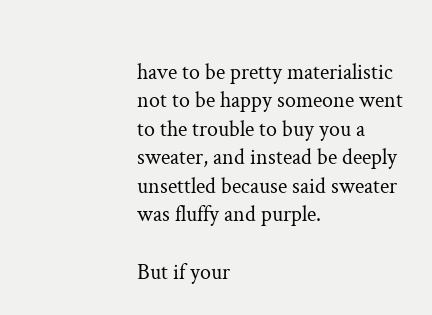have to be pretty materialistic not to be happy someone went to the trouble to buy you a sweater, and instead be deeply unsettled because said sweater was fluffy and purple.

But if your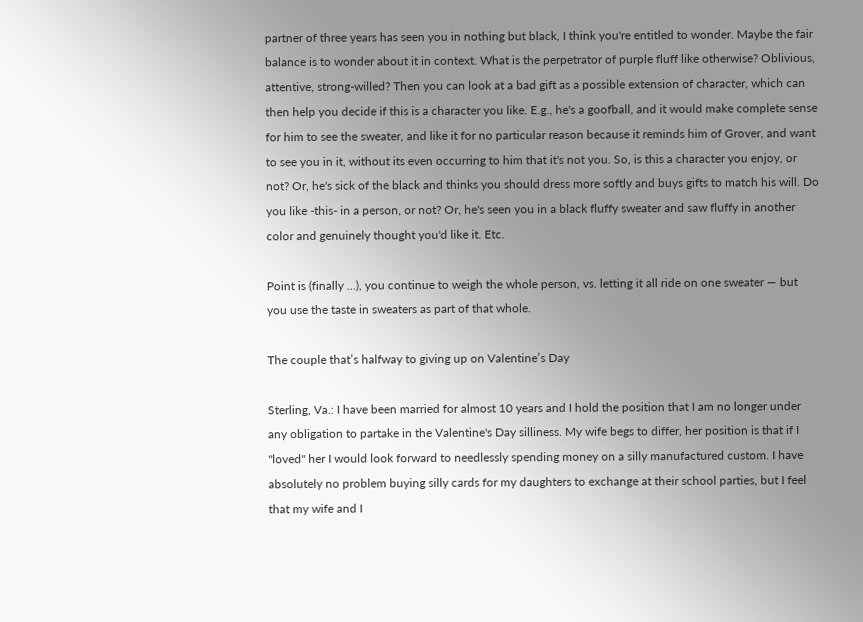partner of three years has seen you in nothing but black, I think you're entitled to wonder. Maybe the fair balance is to wonder about it in context. What is the perpetrator of purple fluff like otherwise? Oblivious, attentive, strong-willed? Then you can look at a bad gift as a possible extension of character, which can then help you decide if this is a character you like. E.g., he's a goofball, and it would make complete sense for him to see the sweater, and like it for no particular reason because it reminds him of Grover, and want to see you in it, without its even occurring to him that it's not you. So, is this a character you enjoy, or not? Or, he's sick of the black and thinks you should dress more softly and buys gifts to match his will. Do you like -this- in a person, or not? Or, he's seen you in a black fluffy sweater and saw fluffy in another color and genuinely thought you'd like it. Etc.

Point is (finally ...), you continue to weigh the whole person, vs. letting it all ride on one sweater — but you use the taste in sweaters as part of that whole.

The couple that’s halfway to giving up on Valentine’s Day

Sterling, Va.: I have been married for almost 10 years and I hold the position that I am no longer under any obligation to partake in the Valentine's Day silliness. My wife begs to differ, her position is that if I "loved" her I would look forward to needlessly spending money on a silly manufactured custom. I have absolutely no problem buying silly cards for my daughters to exchange at their school parties, but I feel that my wife and I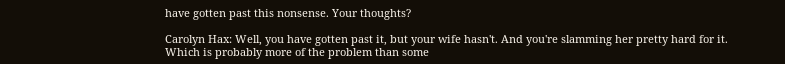have gotten past this nonsense. Your thoughts?

Carolyn Hax: Well, you have gotten past it, but your wife hasn't. And you're slamming her pretty hard for it. Which is probably more of the problem than some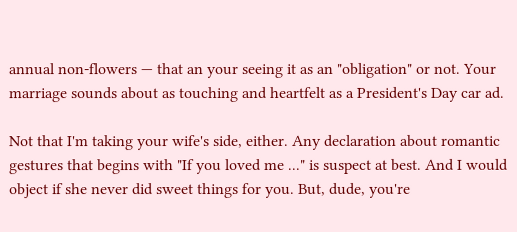annual non-flowers — that an your seeing it as an "obligation" or not. Your marriage sounds about as touching and heartfelt as a President's Day car ad.

Not that I'm taking your wife's side, either. Any declaration about romantic gestures that begins with "If you loved me ..." is suspect at best. And I would object if she never did sweet things for you. But, dude, you're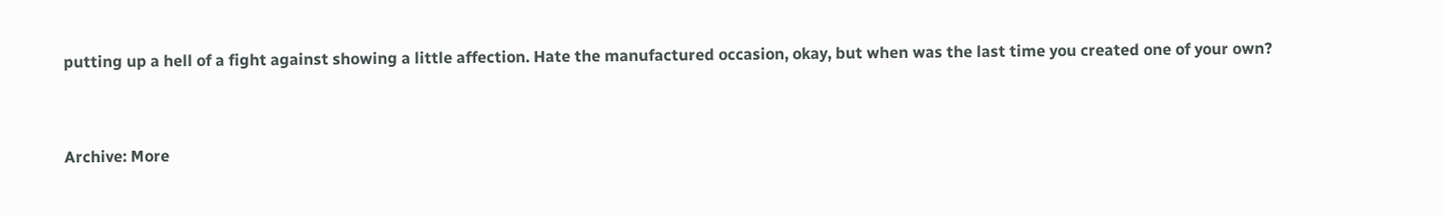putting up a hell of a fight against showing a little affection. Hate the manufactured occasion, okay, but when was the last time you created one of your own?


Archive: More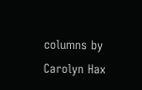columns by Carolyn Hax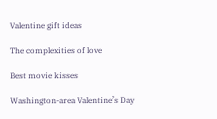Valentine gift ideas

The complexities of love

Best movie kisses

Washington-area Valentine’s Day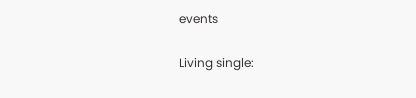events

Living single: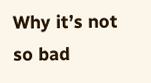Why it’s not so bad